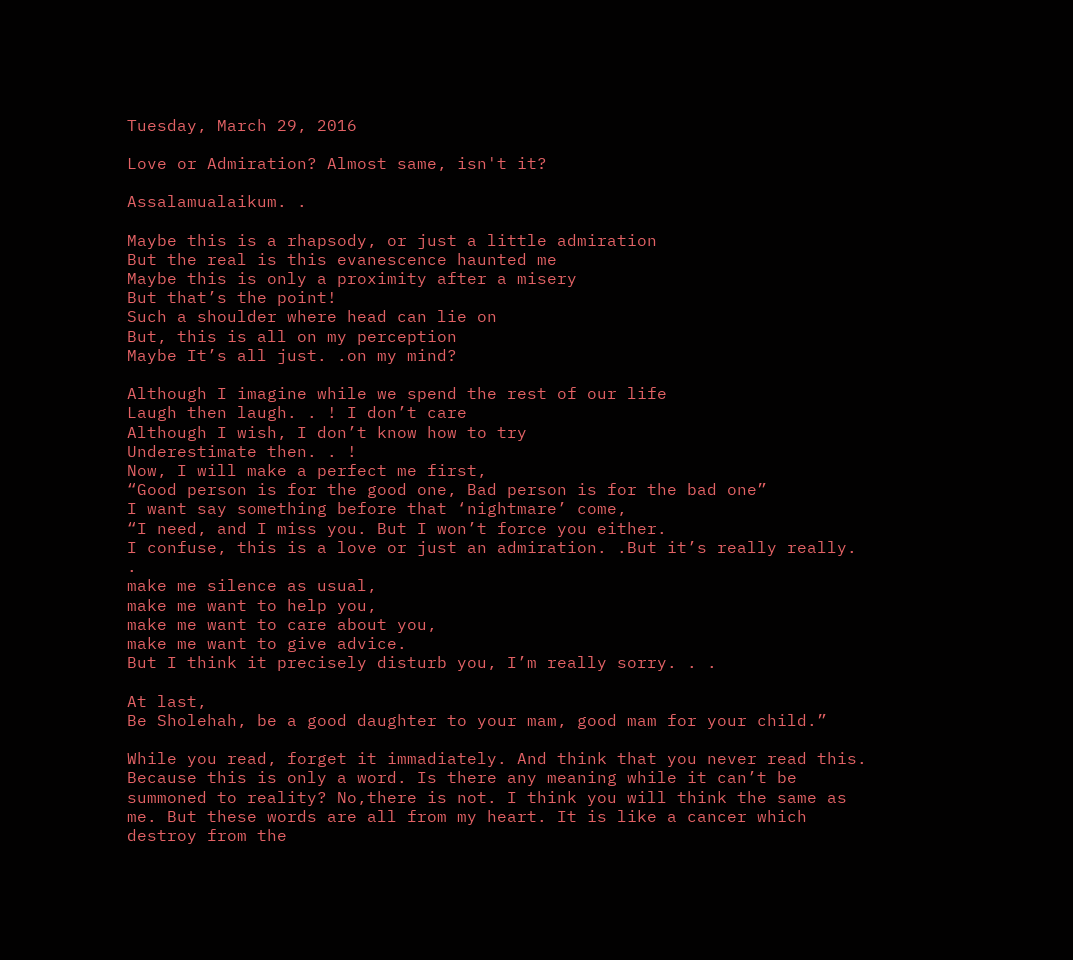Tuesday, March 29, 2016

Love or Admiration? Almost same, isn't it?

Assalamualaikum. .

Maybe this is a rhapsody, or just a little admiration
But the real is this evanescence haunted me
Maybe this is only a proximity after a misery
But that’s the point!
Such a shoulder where head can lie on
But, this is all on my perception
Maybe It’s all just. .on my mind?

Although I imagine while we spend the rest of our life
Laugh then laugh. . ! I don’t care
Although I wish, I don’t know how to try
Underestimate then. . !
Now, I will make a perfect me first,
“Good person is for the good one, Bad person is for the bad one”
I want say something before that ‘nightmare’ come,
“I need, and I miss you. But I won’t force you either.
I confuse, this is a love or just an admiration. .But it’s really really. .
make me silence as usual,
make me want to help you,
make me want to care about you,
make me want to give advice.
But I think it precisely disturb you, I’m really sorry. . .

At last,
Be Sholehah, be a good daughter to your mam, good mam for your child.”

While you read, forget it immadiately. And think that you never read this. Because this is only a word. Is there any meaning while it can’t be summoned to reality? No,there is not. I think you will think the same as me. But these words are all from my heart. It is like a cancer which destroy from the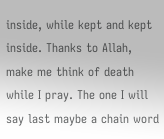inside, while kept and kept inside. Thanks to Allah, make me think of death while I pray. The one I will say last maybe a chain word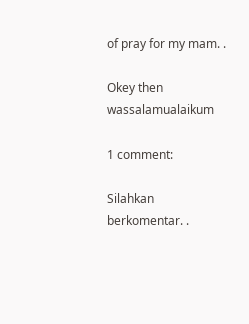of pray for my mam. .

Okey then wassalamualaikum

1 comment:

Silahkan berkomentar. .